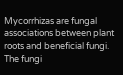Mycorrhizas are fungal associations between plant roots and beneficial fungi. The fungi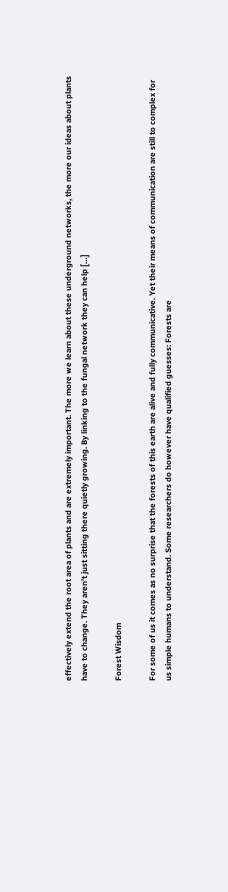effectively extend the root area of plants and are extremely important. The more we learn about these underground networks, the more our ideas about plants have to change. They aren’t just sitting there quietly growing. By linking to the fungal network they can help […]

Forest Wisdom

For some of us it comes as no surprise that the forests of this earth are alive and fully communicative. Yet their means of communication are still to complex for us simple humans to understand. Some researchers do however have qualified guesses: Forests are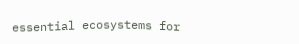essential ecosystems for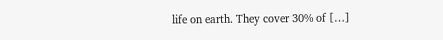life on earth. They cover 30% of […]